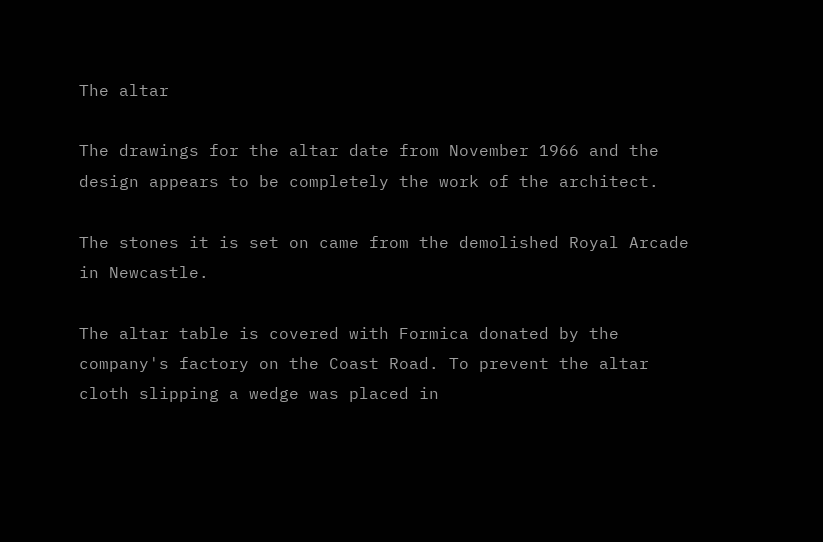The altar

The drawings for the altar date from November 1966 and the design appears to be completely the work of the architect.

The stones it is set on came from the demolished Royal Arcade in Newcastle.

The altar table is covered with Formica donated by the company's factory on the Coast Road. To prevent the altar cloth slipping a wedge was placed in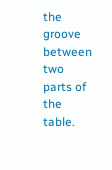the groove between two parts of the table.